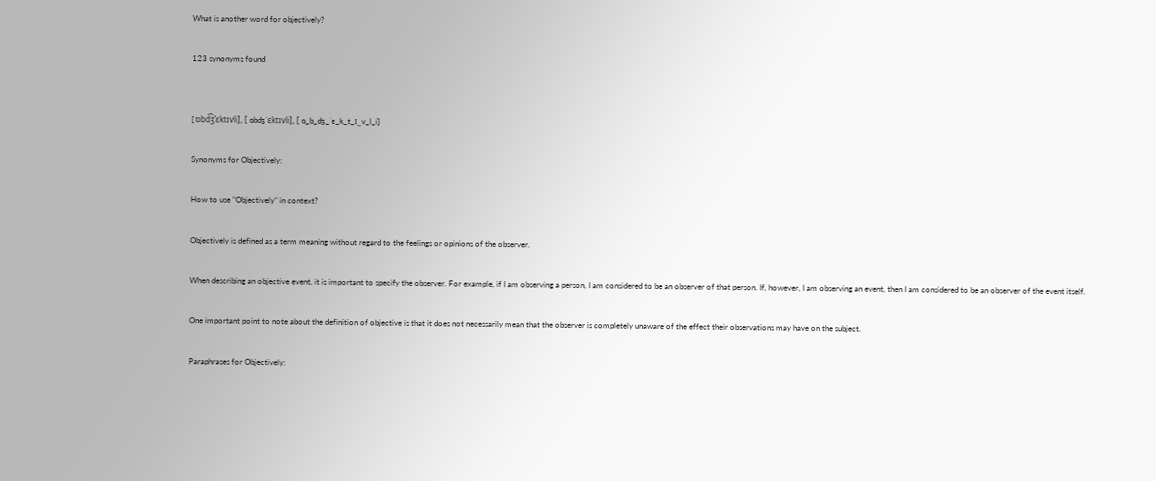What is another word for objectively?

123 synonyms found


[ ɒbd͡ʒˈɛktɪvli], [ ɒbdʒˈɛktɪvli], [ ɒ_b_dʒ_ˈɛ_k_t_ɪ_v_l_i]

Synonyms for Objectively:

How to use "Objectively" in context?

Objectively is defined as a term meaning without regard to the feelings or opinions of the observer.

When describing an objective event, it is important to specify the observer. For example, if I am observing a person, I am considered to be an observer of that person. If, however, I am observing an event, then I am considered to be an observer of the event itself.

One important point to note about the definition of objective is that it does not necessarily mean that the observer is completely unaware of the effect their observations may have on the subject.

Paraphrases for Objectively: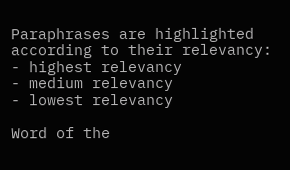Paraphrases are highlighted according to their relevancy:
- highest relevancy
- medium relevancy
- lowest relevancy

Word of the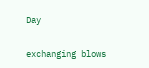Day

exchanging blows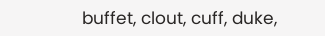buffet, clout, cuff, duke,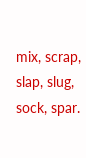mix, scrap, slap, slug, sock, spar.